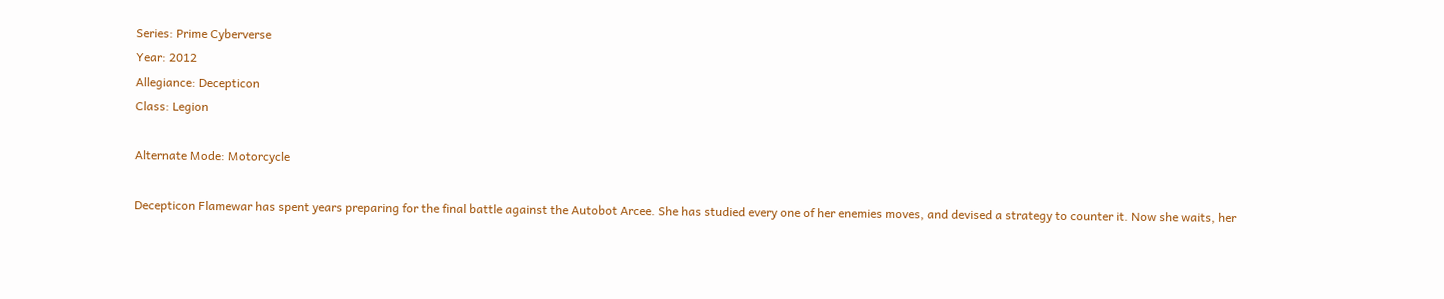Series: Prime Cyberverse
Year: 2012
Allegiance: Decepticon
Class: Legion

Alternate Mode: Motorcycle

Decepticon Flamewar has spent years preparing for the final battle against the Autobot Arcee. She has studied every one of her enemies moves, and devised a strategy to counter it. Now she waits, her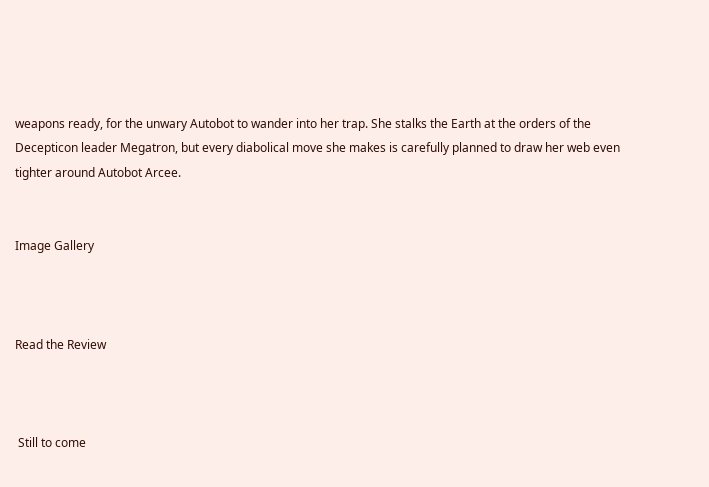weapons ready, for the unwary Autobot to wander into her trap. She stalks the Earth at the orders of the Decepticon leader Megatron, but every diabolical move she makes is carefully planned to draw her web even tighter around Autobot Arcee.


Image Gallery



Read the Review



 Still to come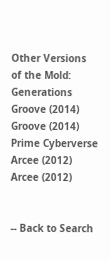Other Versions of the Mold:
Generations  Groove (2014)
Groove (2014)
Prime Cyberverse Arcee (2012)
Arcee (2012)


-- Back to Search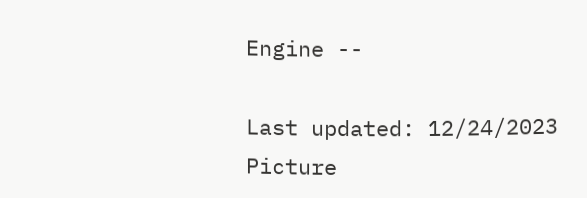Engine --

Last updated: 12/24/2023
Picture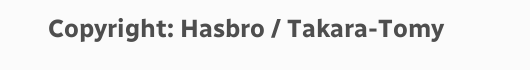Copyright: Hasbro / Takara-Tomy